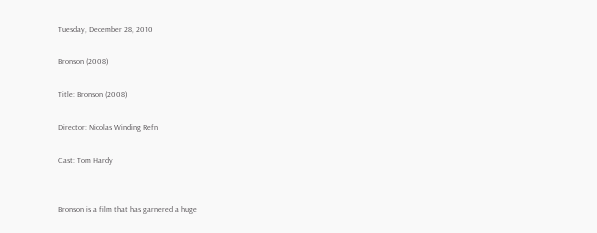Tuesday, December 28, 2010

Bronson (2008)

Title: Bronson (2008)

Director: Nicolas Winding Refn

Cast: Tom Hardy


Bronson is a film that has garnered a huge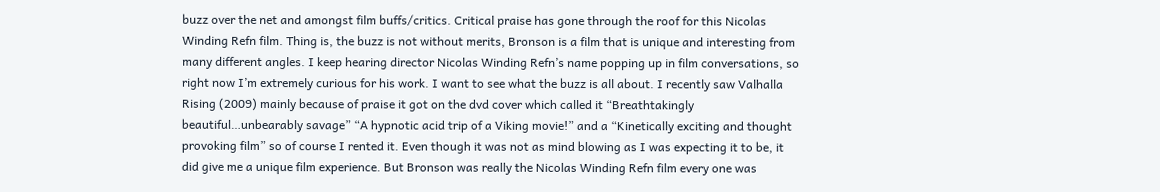buzz over the net and amongst film buffs/critics. Critical praise has gone through the roof for this Nicolas Winding Refn film. Thing is, the buzz is not without merits, Bronson is a film that is unique and interesting from many different angles. I keep hearing director Nicolas Winding Refn’s name popping up in film conversations, so right now I’m extremely curious for his work. I want to see what the buzz is all about. I recently saw Valhalla Rising (2009) mainly because of praise it got on the dvd cover which called it “Breathtakingly beautiful…unbearably savage” “A hypnotic acid trip of a Viking movie!” and a “Kinetically exciting and thought provoking film” so of course I rented it. Even though it was not as mind blowing as I was expecting it to be, it did give me a unique film experience. But Bronson was really the Nicolas Winding Refn film every one was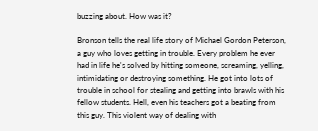buzzing about. How was it?

Bronson tells the real life story of Michael Gordon Peterson, a guy who loves getting in trouble. Every problem he ever had in life he's solved by hitting someone, screaming, yelling, intimidating or destroying something. He got into lots of trouble in school for stealing and getting into brawls with his fellow students. Hell, even his teachers got a beating from this guy. This violent way of dealing with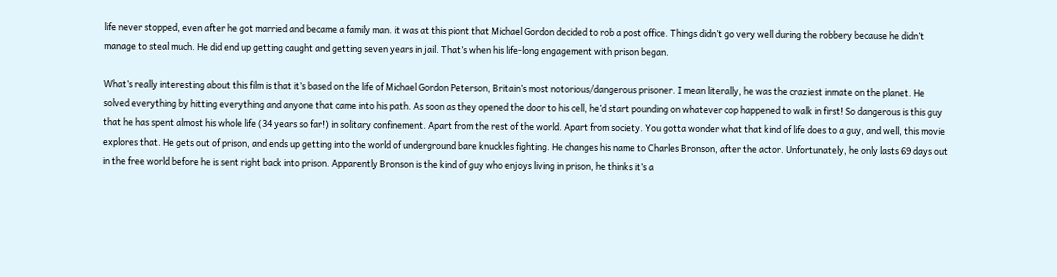life never stopped, even after he got married and became a family man. it was at this piont that Michael Gordon decided to rob a post office. Things didn’t go very well during the robbery because he didn’t manage to steal much. He did end up getting caught and getting seven years in jail. That’s when his life-long engagement with prison began.

What’s really interesting about this film is that it’s based on the life of Michael Gordon Peterson, Britain’s most notorious/dangerous prisoner. I mean literally, he was the craziest inmate on the planet. He solved everything by hitting everything and anyone that came into his path. As soon as they opened the door to his cell, he’d start pounding on whatever cop happened to walk in first! So dangerous is this guy that he has spent almost his whole life (34 years so far!) in solitary confinement. Apart from the rest of the world. Apart from society. You gotta wonder what that kind of life does to a guy, and well, this movie explores that. He gets out of prison, and ends up getting into the world of underground bare knuckles fighting. He changes his name to Charles Bronson, after the actor. Unfortunately, he only lasts 69 days out in the free world before he is sent right back into prison. Apparently Bronson is the kind of guy who enjoys living in prison, he thinks it’s a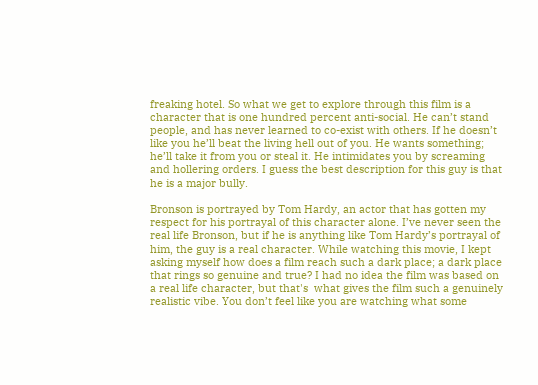freaking hotel. So what we get to explore through this film is a character that is one hundred percent anti-social. He can’t stand people, and has never learned to co-exist with others. If he doesn’t like you he’ll beat the living hell out of you. He wants something; he’ll take it from you or steal it. He intimidates you by screaming and hollering orders. I guess the best description for this guy is that he is a major bully.

Bronson is portrayed by Tom Hardy, an actor that has gotten my respect for his portrayal of this character alone. I’ve never seen the real life Bronson, but if he is anything like Tom Hardy’s portrayal of him, the guy is a real character. While watching this movie, I kept asking myself how does a film reach such a dark place; a dark place that rings so genuine and true? I had no idea the film was based on a real life character, but that's  what gives the film such a genuinely realistic vibe. You don’t feel like you are watching what some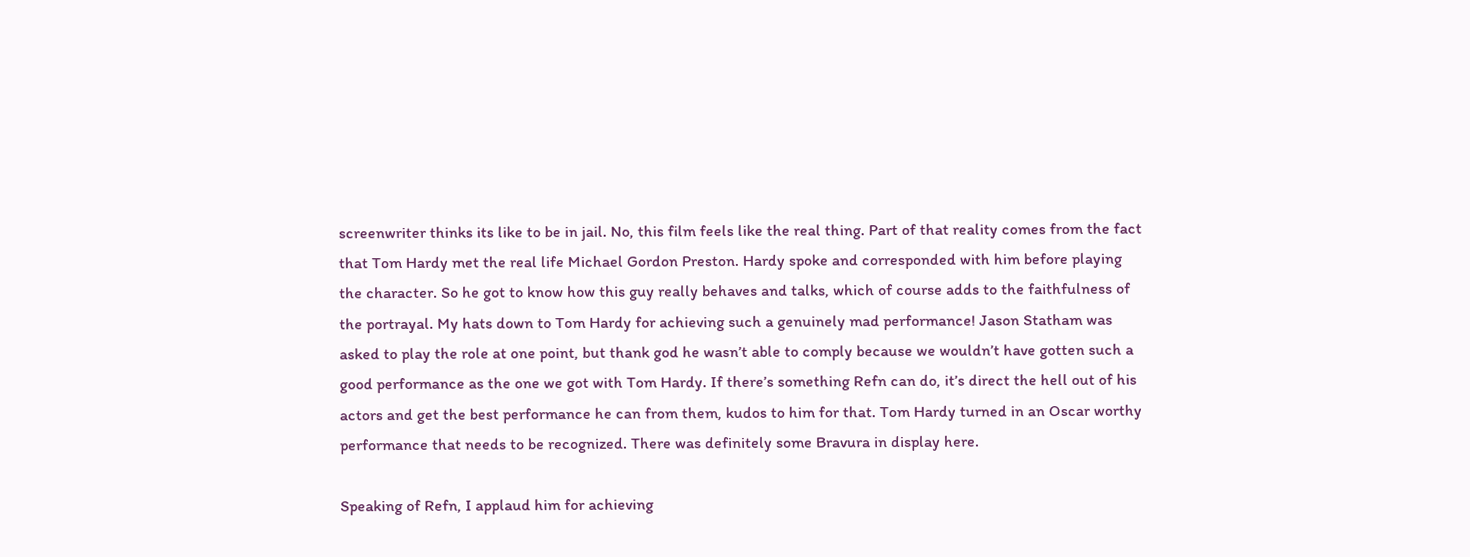screenwriter thinks its like to be in jail. No, this film feels like the real thing. Part of that reality comes from the fact that Tom Hardy met the real life Michael Gordon Preston. Hardy spoke and corresponded with him before playing the character. So he got to know how this guy really behaves and talks, which of course adds to the faithfulness of the portrayal. My hats down to Tom Hardy for achieving such a genuinely mad performance! Jason Statham was asked to play the role at one point, but thank god he wasn’t able to comply because we wouldn’t have gotten such a good performance as the one we got with Tom Hardy. If there’s something Refn can do, it’s direct the hell out of his actors and get the best performance he can from them, kudos to him for that. Tom Hardy turned in an Oscar worthy performance that needs to be recognized. There was definitely some Bravura in display here.

Speaking of Refn, I applaud him for achieving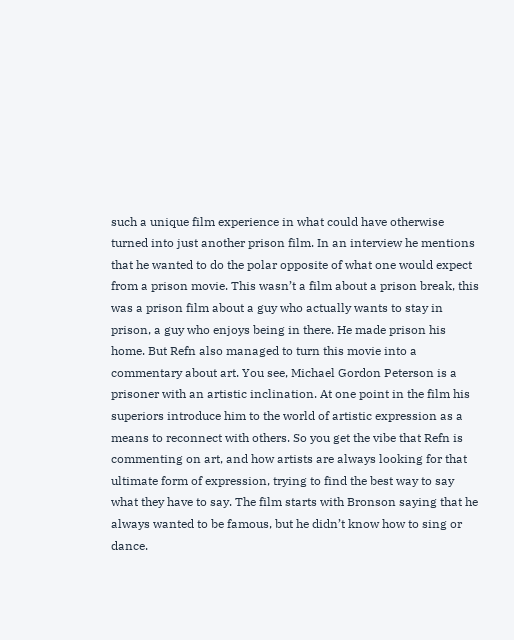such a unique film experience in what could have otherwise turned into just another prison film. In an interview he mentions that he wanted to do the polar opposite of what one would expect from a prison movie. This wasn’t a film about a prison break, this was a prison film about a guy who actually wants to stay in prison, a guy who enjoys being in there. He made prison his home. But Refn also managed to turn this movie into a commentary about art. You see, Michael Gordon Peterson is a prisoner with an artistic inclination. At one point in the film his superiors introduce him to the world of artistic expression as a means to reconnect with others. So you get the vibe that Refn is commenting on art, and how artists are always looking for that ultimate form of expression, trying to find the best way to say what they have to say. The film starts with Bronson saying that he always wanted to be famous, but he didn’t know how to sing or dance.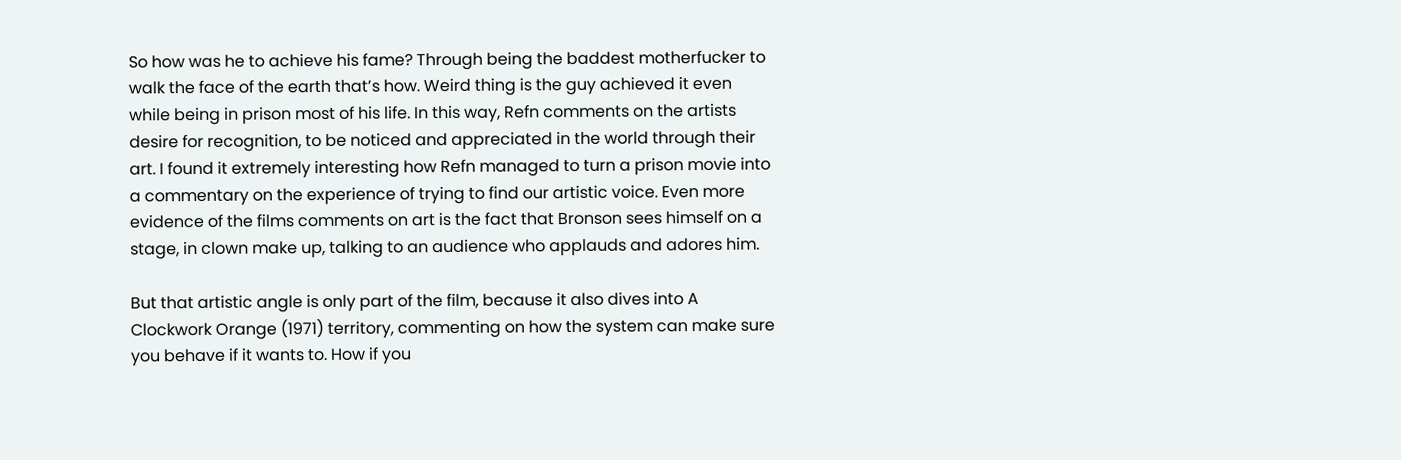So how was he to achieve his fame? Through being the baddest motherfucker to walk the face of the earth that’s how. Weird thing is the guy achieved it even while being in prison most of his life. In this way, Refn comments on the artists desire for recognition, to be noticed and appreciated in the world through their art. I found it extremely interesting how Refn managed to turn a prison movie into a commentary on the experience of trying to find our artistic voice. Even more evidence of the films comments on art is the fact that Bronson sees himself on a stage, in clown make up, talking to an audience who applauds and adores him.

But that artistic angle is only part of the film, because it also dives into A Clockwork Orange (1971) territory, commenting on how the system can make sure you behave if it wants to. How if you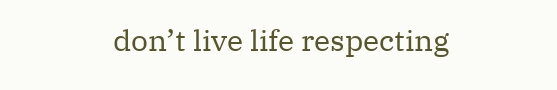don’t live life respecting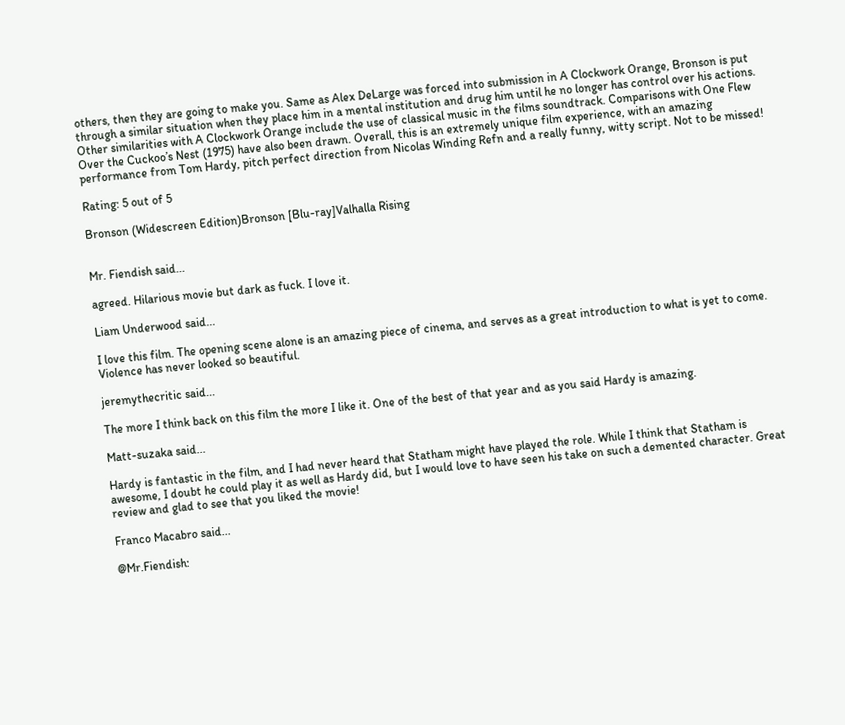others, then they are going to make you. Same as Alex DeLarge was forced into submission in A Clockwork Orange, Bronson is put through a similar situation when they place him in a mental institution and drug him until he no longer has control over his actions. Other similarities with A Clockwork Orange include the use of classical music in the films soundtrack. Comparisons with One Flew Over the Cuckoo’s Nest (1975) have also been drawn. Overall, this is an extremely unique film experience, with an amazing performance from Tom Hardy, pitch perfect direction from Nicolas Winding Refn and a really funny, witty script. Not to be missed!

Rating: 5 out of 5

Bronson (Widescreen Edition)Bronson [Blu-ray]Valhalla Rising


Mr. Fiendish said...

agreed. Hilarious movie but dark as fuck. I love it.

Liam Underwood said...

I love this film. The opening scene alone is an amazing piece of cinema, and serves as a great introduction to what is yet to come. Violence has never looked so beautiful.

jeremythecritic said...

The more I think back on this film the more I like it. One of the best of that year and as you said Hardy is amazing.

Matt-suzaka said...

Hardy is fantastic in the film, and I had never heard that Statham might have played the role. While I think that Statham is awesome, I doubt he could play it as well as Hardy did, but I would love to have seen his take on such a demented character. Great review and glad to see that you liked the movie!

Franco Macabro said...

@Mr.Fiendish: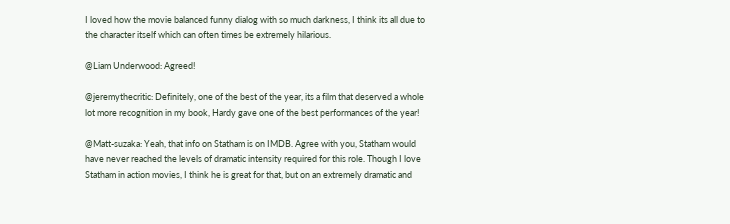I loved how the movie balanced funny dialog with so much darkness, I think its all due to the character itself which can often times be extremely hilarious.

@Liam Underwood: Agreed!

@jeremythecritic: Definitely, one of the best of the year, its a film that deserved a whole lot more recognition in my book, Hardy gave one of the best performances of the year!

@Matt-suzaka: Yeah, that info on Statham is on IMDB. Agree with you, Statham would have never reached the levels of dramatic intensity required for this role. Though I love Statham in action movies, I think he is great for that, but on an extremely dramatic and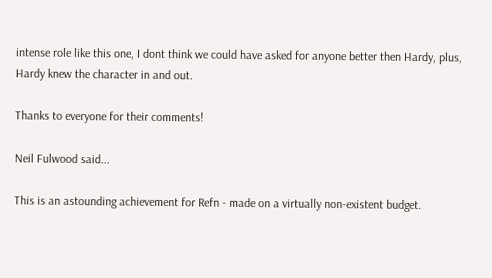intense role like this one, I dont think we could have asked for anyone better then Hardy, plus, Hardy knew the character in and out.

Thanks to everyone for their comments!

Neil Fulwood said...

This is an astounding achievement for Refn - made on a virtually non-existent budget.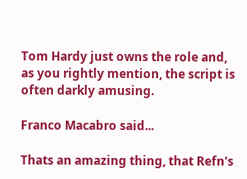Tom Hardy just owns the role and, as you rightly mention, the script is often darkly amusing.

Franco Macabro said...

Thats an amazing thing, that Refn's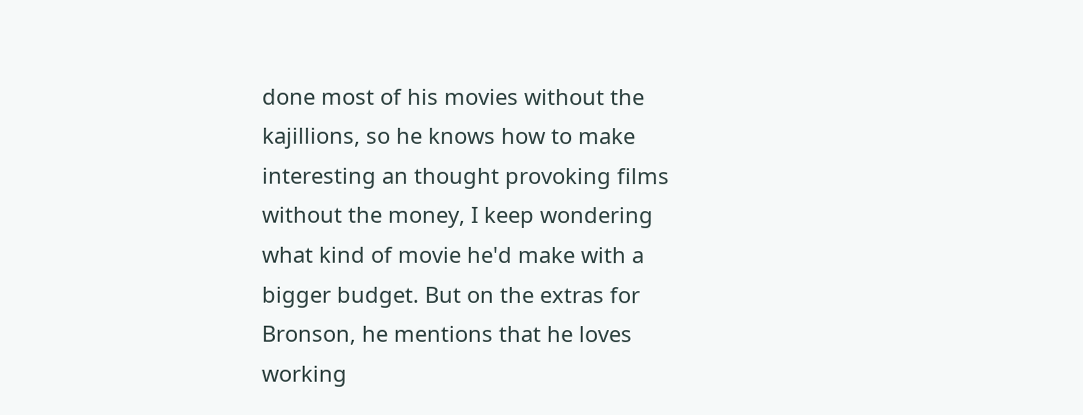done most of his movies without the kajillions, so he knows how to make interesting an thought provoking films without the money, I keep wondering what kind of movie he'd make with a bigger budget. But on the extras for Bronson, he mentions that he loves working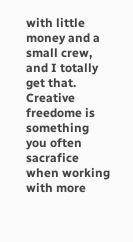with little money and a small crew, and I totally get that. Creative freedome is something you often sacrafice when working with more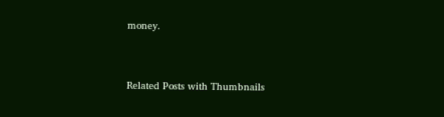money.


Related Posts with Thumbnails